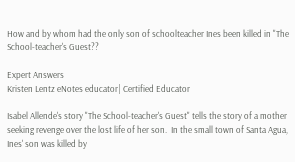How and by whom had the only son of schoolteacher Ines been killed in "The School-teacher's Guest??

Expert Answers
Kristen Lentz eNotes educator| Certified Educator

Isabel Allende's story "The School-teacher's Guest" tells the story of a mother seeking revenge over the lost life of her son.  In the small town of Santa Agua, Ines' son was killed by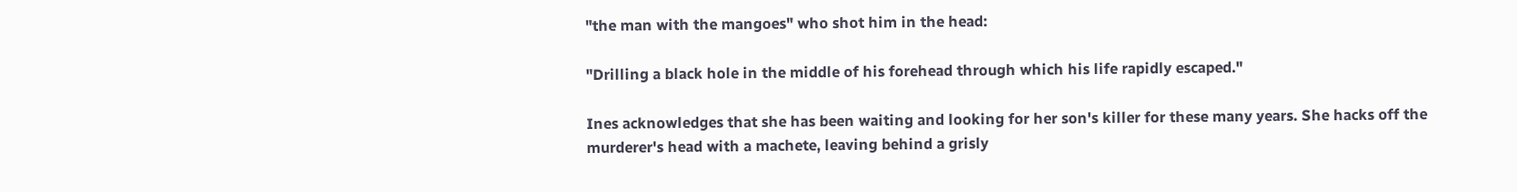"the man with the mangoes" who shot him in the head:

"Drilling a black hole in the middle of his forehead through which his life rapidly escaped."

Ines acknowledges that she has been waiting and looking for her son's killer for these many years. She hacks off the murderer's head with a machete, leaving behind a grisly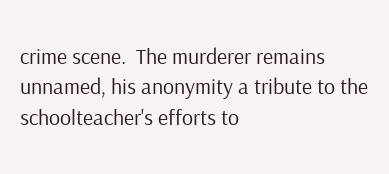crime scene.  The murderer remains unnamed, his anonymity a tribute to the schoolteacher's efforts to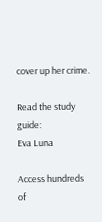cover up her crime.

Read the study guide:
Eva Luna

Access hundreds of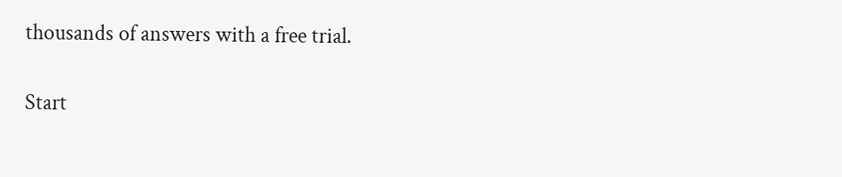thousands of answers with a free trial.

Start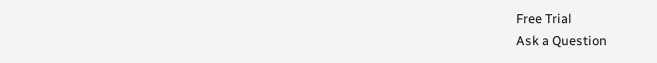Free Trial
Ask a Question